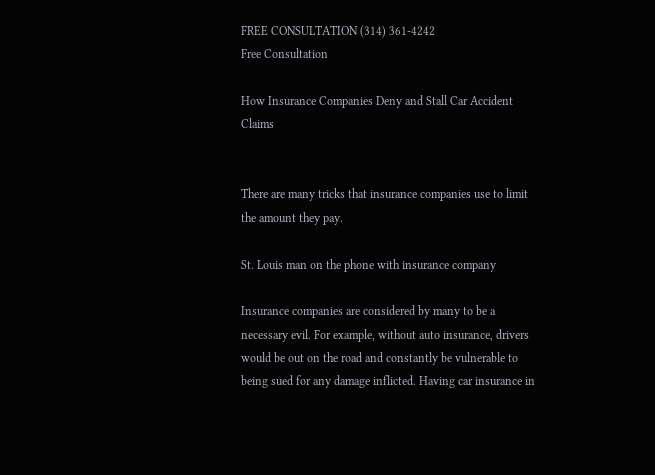FREE CONSULTATION (314) 361-4242
Free Consultation

How Insurance Companies Deny and Stall Car Accident Claims


There are many tricks that insurance companies use to limit the amount they pay.

St. Louis man on the phone with insurance company

Insurance companies are considered by many to be a necessary evil. For example, without auto insurance, drivers would be out on the road and constantly be vulnerable to being sued for any damage inflicted. Having car insurance in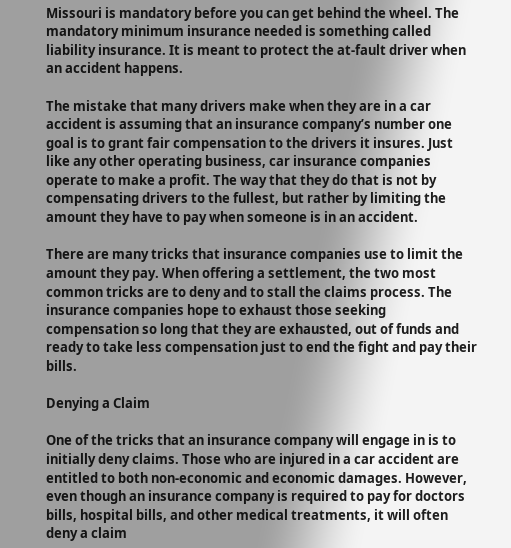Missouri is mandatory before you can get behind the wheel. The mandatory minimum insurance needed is something called liability insurance. It is meant to protect the at-fault driver when an accident happens.

The mistake that many drivers make when they are in a car accident is assuming that an insurance company’s number one goal is to grant fair compensation to the drivers it insures. Just like any other operating business, car insurance companies operate to make a profit. The way that they do that is not by compensating drivers to the fullest, but rather by limiting the amount they have to pay when someone is in an accident.

There are many tricks that insurance companies use to limit the amount they pay. When offering a settlement, the two most common tricks are to deny and to stall the claims process. The insurance companies hope to exhaust those seeking compensation so long that they are exhausted, out of funds and ready to take less compensation just to end the fight and pay their bills.

Denying a Claim

One of the tricks that an insurance company will engage in is to initially deny claims. Those who are injured in a car accident are entitled to both non-economic and economic damages. However, even though an insurance company is required to pay for doctors bills, hospital bills, and other medical treatments, it will often deny a claim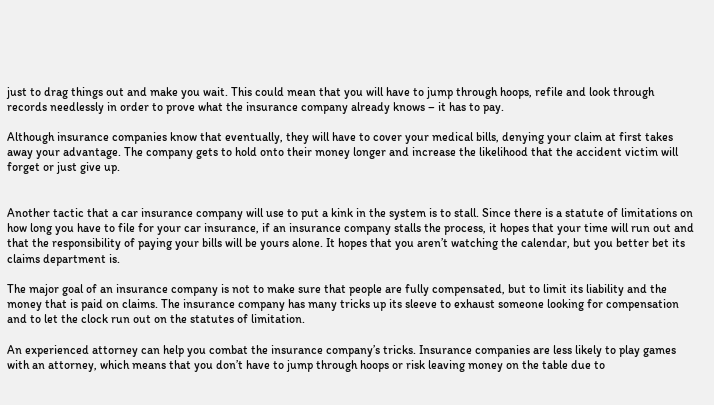just to drag things out and make you wait. This could mean that you will have to jump through hoops, refile and look through records needlessly in order to prove what the insurance company already knows – it has to pay.

Although insurance companies know that eventually, they will have to cover your medical bills, denying your claim at first takes away your advantage. The company gets to hold onto their money longer and increase the likelihood that the accident victim will forget or just give up.


Another tactic that a car insurance company will use to put a kink in the system is to stall. Since there is a statute of limitations on how long you have to file for your car insurance, if an insurance company stalls the process, it hopes that your time will run out and that the responsibility of paying your bills will be yours alone. It hopes that you aren’t watching the calendar, but you better bet its claims department is.

The major goal of an insurance company is not to make sure that people are fully compensated, but to limit its liability and the money that is paid on claims. The insurance company has many tricks up its sleeve to exhaust someone looking for compensation and to let the clock run out on the statutes of limitation.

An experienced attorney can help you combat the insurance company’s tricks. Insurance companies are less likely to play games with an attorney, which means that you don’t have to jump through hoops or risk leaving money on the table due to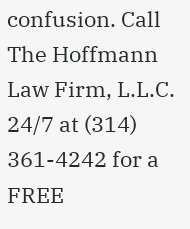confusion. Call The Hoffmann Law Firm, L.L.C. 24/7 at (314) 361-4242 for a FREE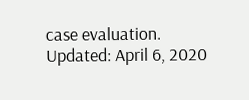case evaluation.
Updated: April 6, 2020